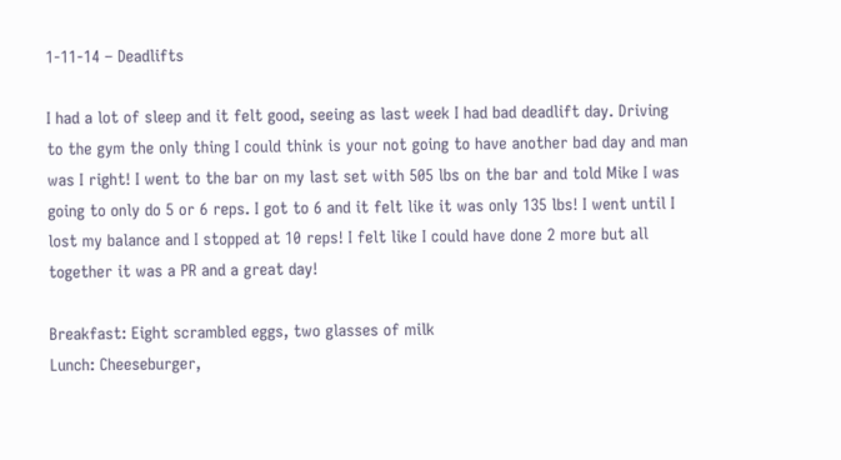1-11-14 – Deadlifts

I had a lot of sleep and it felt good, seeing as last week I had bad deadlift day. Driving to the gym the only thing I could think is your not going to have another bad day and man was I right! I went to the bar on my last set with 505 lbs on the bar and told Mike I was going to only do 5 or 6 reps. I got to 6 and it felt like it was only 135 lbs! I went until I lost my balance and I stopped at 10 reps! I felt like I could have done 2 more but all together it was a PR and a great day!

Breakfast: Eight scrambled eggs, two glasses of milk
Lunch: Cheeseburger,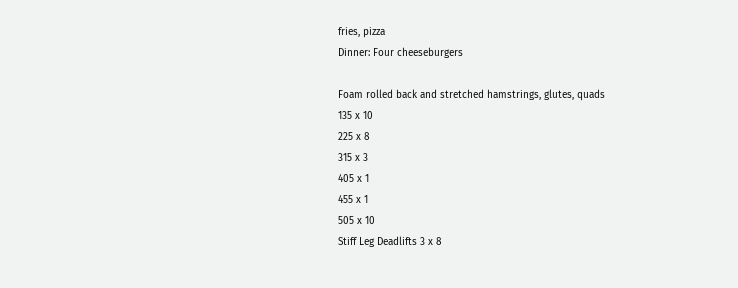fries, pizza
Dinner: Four cheeseburgers

Foam rolled back and stretched hamstrings, glutes, quads
135 x 10
225 x 8
315 x 3
405 x 1
455 x 1
505 x 10
Stiff Leg Deadlifts 3 x 8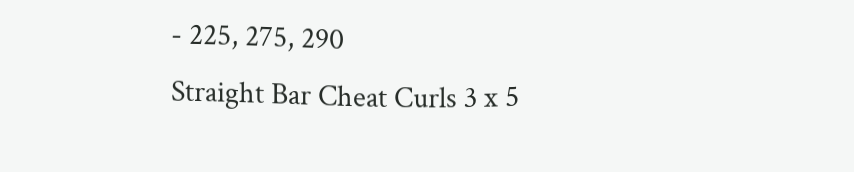- 225, 275, 290
Straight Bar Cheat Curls 3 x 5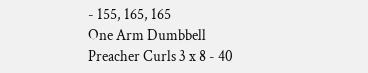- 155, 165, 165
One Arm Dumbbell Preacher Curls 3 x 8 - 40